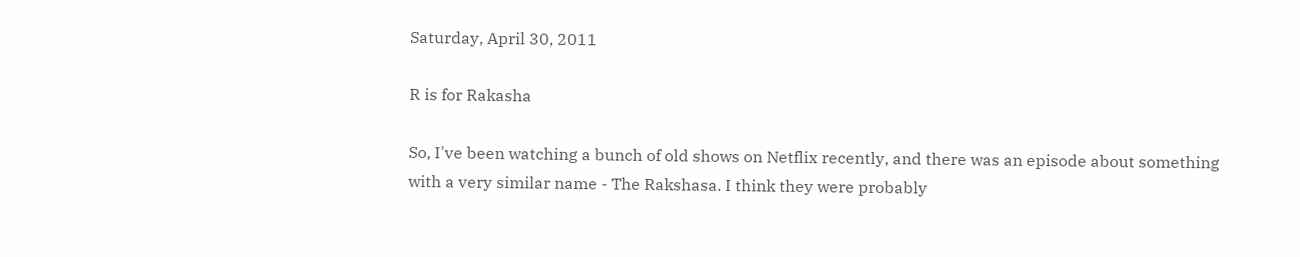Saturday, April 30, 2011

R is for Rakasha

So, I've been watching a bunch of old shows on Netflix recently, and there was an episode about something with a very similar name - The Rakshasa. I think they were probably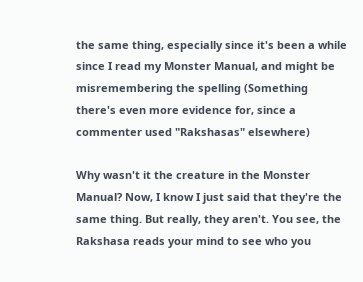the same thing, especially since it's been a while since I read my Monster Manual, and might be misremembering the spelling (Something there's even more evidence for, since a commenter used "Rakshasas" elsewhere)

Why wasn't it the creature in the Monster Manual? Now, I know I just said that they're the same thing. But really, they aren't. You see, the Rakshasa reads your mind to see who you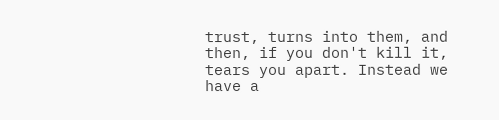trust, turns into them, and then, if you don't kill it, tears you apart. Instead we have a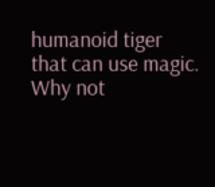humanoid tiger that can use magic. Why not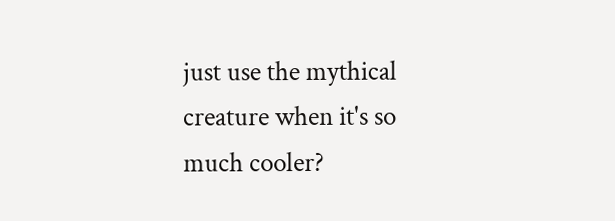just use the mythical creature when it's so much cooler?